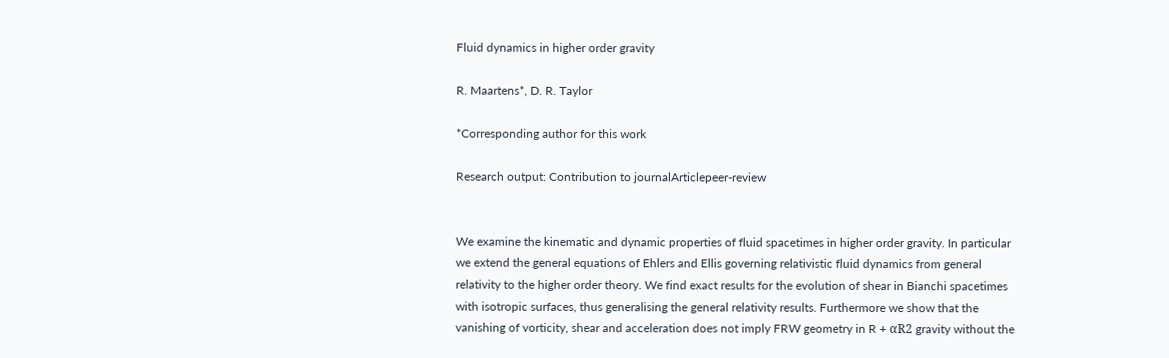Fluid dynamics in higher order gravity

R. Maartens*, D. R. Taylor

*Corresponding author for this work

Research output: Contribution to journalArticlepeer-review


We examine the kinematic and dynamic properties of fluid spacetimes in higher order gravity. In particular we extend the general equations of Ehlers and Ellis governing relativistic fluid dynamics from general relativity to the higher order theory. We find exact results for the evolution of shear in Bianchi spacetimes with isotropic surfaces, thus generalising the general relativity results. Furthermore we show that the vanishing of vorticity, shear and acceleration does not imply FRW geometry in R + αR2 gravity without the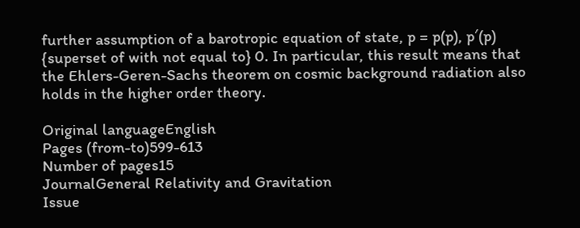further assumption of a barotropic equation of state, p = p(p), p′(p) {superset of with not equal to} 0. In particular, this result means that the Ehlers-Geren-Sachs theorem on cosmic background radiation also holds in the higher order theory.

Original languageEnglish
Pages (from-to)599-613
Number of pages15
JournalGeneral Relativity and Gravitation
Issue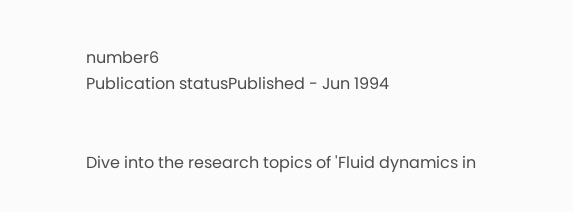number6
Publication statusPublished - Jun 1994


Dive into the research topics of 'Fluid dynamics in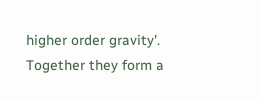higher order gravity'. Together they form a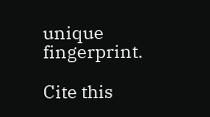unique fingerprint.

Cite this